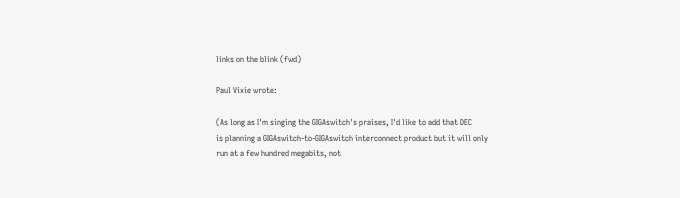links on the blink (fwd)

Paul Vixie wrote:

(As long as I'm singing the GIGAswitch's praises, I'd like to add that DEC
is planning a GIGAswitch-to-GIGAswitch interconnect product but it will only
run at a few hundred megabits, not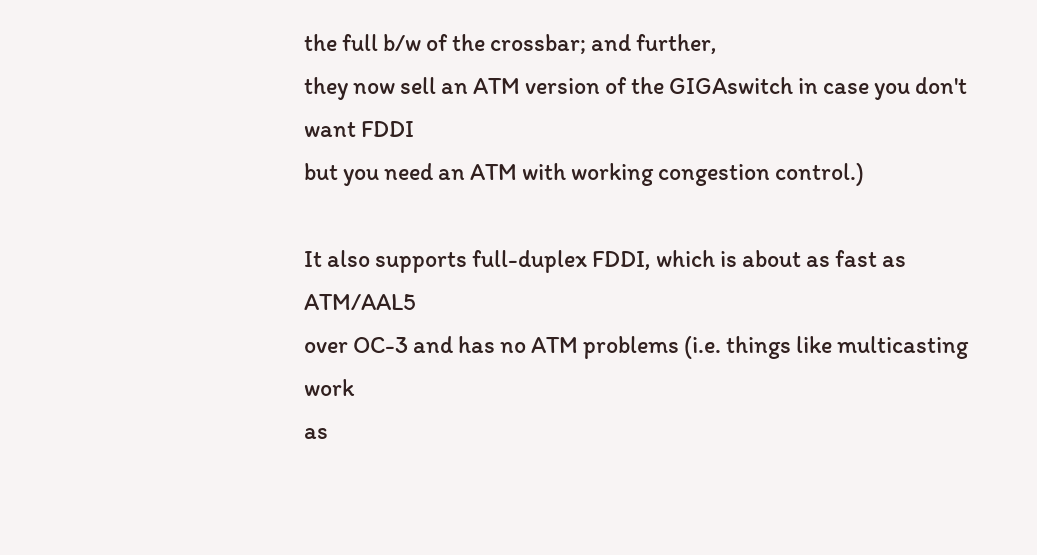the full b/w of the crossbar; and further,
they now sell an ATM version of the GIGAswitch in case you don't want FDDI
but you need an ATM with working congestion control.)

It also supports full-duplex FDDI, which is about as fast as ATM/AAL5
over OC-3 and has no ATM problems (i.e. things like multicasting work
as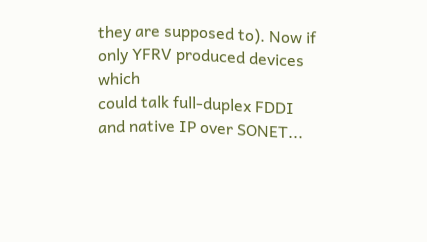they are supposed to). Now if only YFRV produced devices which
could talk full-duplex FDDI and native IP over SONET...